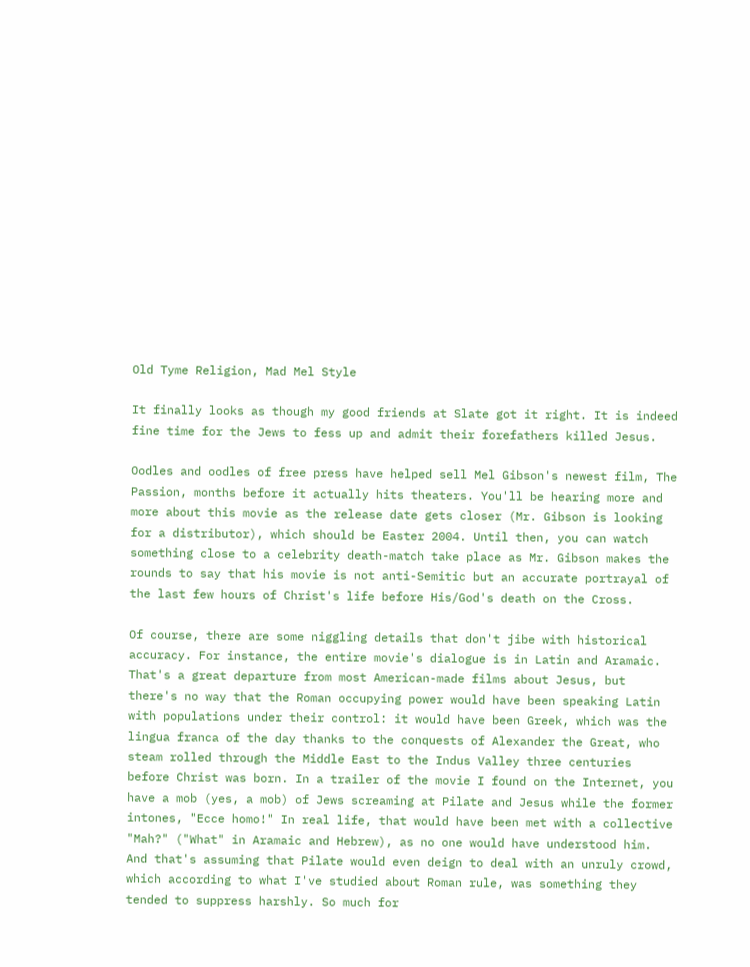Old Tyme Religion, Mad Mel Style

It finally looks as though my good friends at Slate got it right. It is indeed fine time for the Jews to fess up and admit their forefathers killed Jesus.

Oodles and oodles of free press have helped sell Mel Gibson's newest film, The Passion, months before it actually hits theaters. You'll be hearing more and more about this movie as the release date gets closer (Mr. Gibson is looking for a distributor), which should be Easter 2004. Until then, you can watch something close to a celebrity death-match take place as Mr. Gibson makes the rounds to say that his movie is not anti-Semitic but an accurate portrayal of the last few hours of Christ's life before His/God's death on the Cross.

Of course, there are some niggling details that don't jibe with historical accuracy. For instance, the entire movie's dialogue is in Latin and Aramaic. That's a great departure from most American-made films about Jesus, but there's no way that the Roman occupying power would have been speaking Latin with populations under their control: it would have been Greek, which was the lingua franca of the day thanks to the conquests of Alexander the Great, who steam rolled through the Middle East to the Indus Valley three centuries before Christ was born. In a trailer of the movie I found on the Internet, you have a mob (yes, a mob) of Jews screaming at Pilate and Jesus while the former intones, "Ecce homo!" In real life, that would have been met with a collective "Mah?" ("What" in Aramaic and Hebrew), as no one would have understood him. And that's assuming that Pilate would even deign to deal with an unruly crowd, which according to what I've studied about Roman rule, was something they tended to suppress harshly. So much for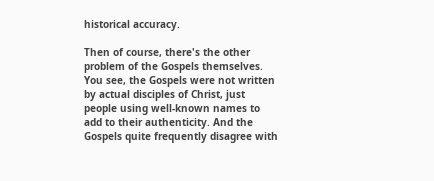historical accuracy.

Then of course, there's the other problem of the Gospels themselves. You see, the Gospels were not written by actual disciples of Christ, just people using well-known names to add to their authenticity. And the Gospels quite frequently disagree with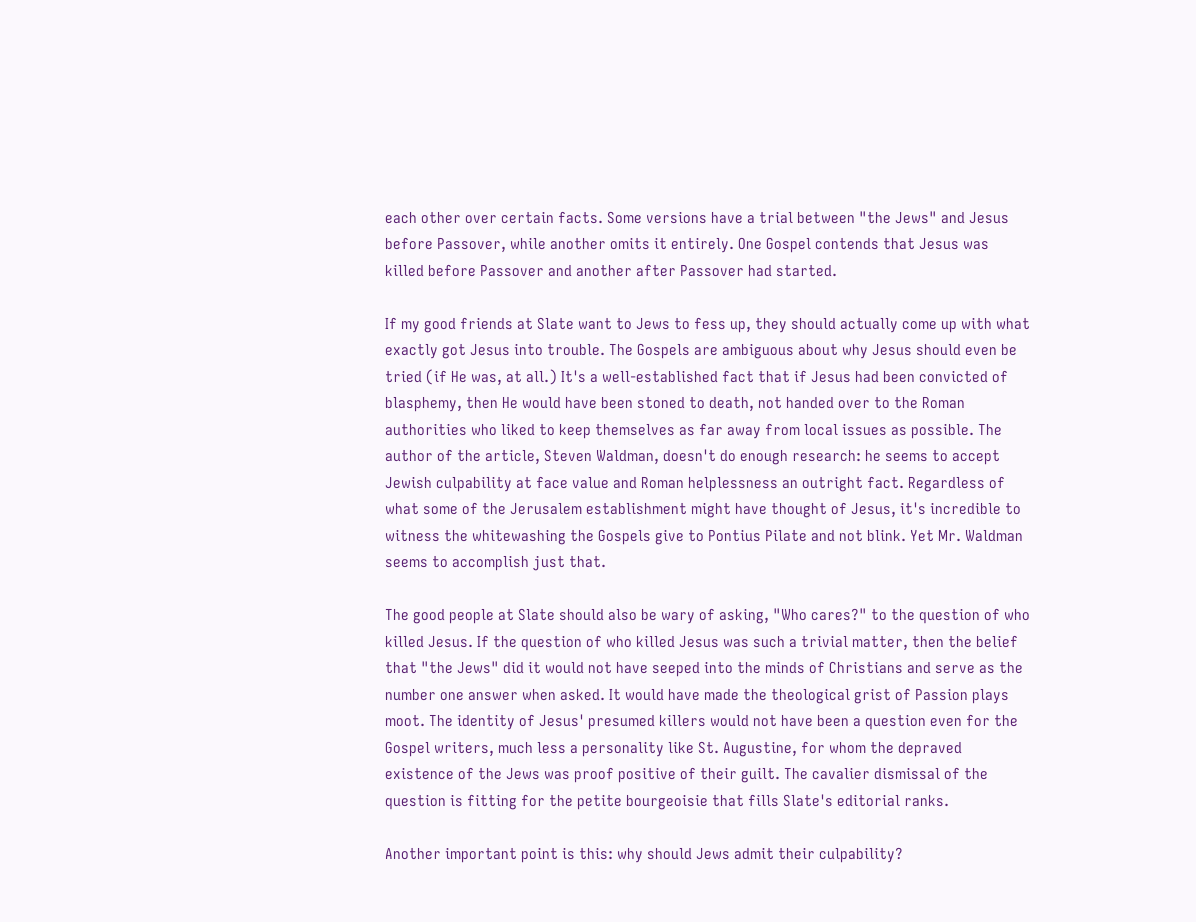each other over certain facts. Some versions have a trial between "the Jews" and Jesus before Passover, while another omits it entirely. One Gospel contends that Jesus was killed before Passover and another after Passover had started.

If my good friends at Slate want to Jews to fess up, they should actually come up with what exactly got Jesus into trouble. The Gospels are ambiguous about why Jesus should even be tried (if He was, at all.) It's a well-established fact that if Jesus had been convicted of blasphemy, then He would have been stoned to death, not handed over to the Roman authorities who liked to keep themselves as far away from local issues as possible. The author of the article, Steven Waldman, doesn't do enough research: he seems to accept Jewish culpability at face value and Roman helplessness an outright fact. Regardless of what some of the Jerusalem establishment might have thought of Jesus, it's incredible to witness the whitewashing the Gospels give to Pontius Pilate and not blink. Yet Mr. Waldman seems to accomplish just that.

The good people at Slate should also be wary of asking, "Who cares?" to the question of who killed Jesus. If the question of who killed Jesus was such a trivial matter, then the belief that "the Jews" did it would not have seeped into the minds of Christians and serve as the number one answer when asked. It would have made the theological grist of Passion plays moot. The identity of Jesus' presumed killers would not have been a question even for the Gospel writers, much less a personality like St. Augustine, for whom the depraved existence of the Jews was proof positive of their guilt. The cavalier dismissal of the question is fitting for the petite bourgeoisie that fills Slate's editorial ranks.

Another important point is this: why should Jews admit their culpability?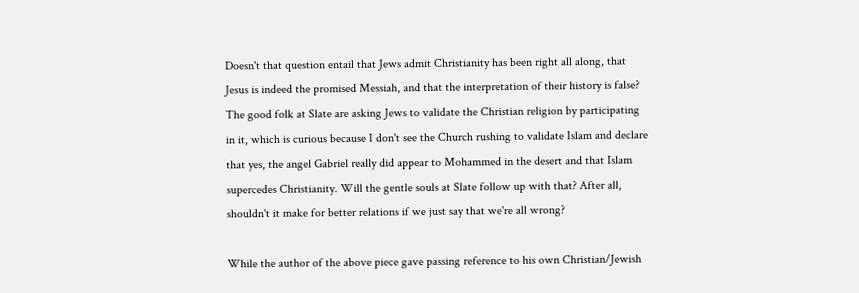Doesn't that question entail that Jews admit Christianity has been right all along, that Jesus is indeed the promised Messiah, and that the interpretation of their history is false? The good folk at Slate are asking Jews to validate the Christian religion by participating in it, which is curious because I don't see the Church rushing to validate Islam and declare that yes, the angel Gabriel really did appear to Mohammed in the desert and that Islam supercedes Christianity. Will the gentle souls at Slate follow up with that? After all, shouldn't it make for better relations if we just say that we're all wrong?

While the author of the above piece gave passing reference to his own Christian/Jewish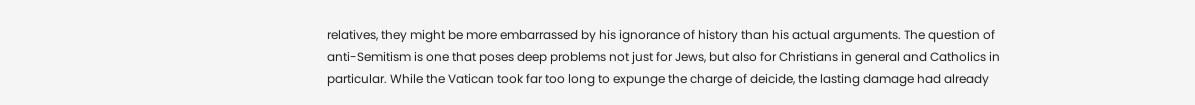relatives, they might be more embarrassed by his ignorance of history than his actual arguments. The question of anti-Semitism is one that poses deep problems not just for Jews, but also for Christians in general and Catholics in particular. While the Vatican took far too long to expunge the charge of deicide, the lasting damage had already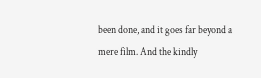been done, and it goes far beyond a mere film. And the kindly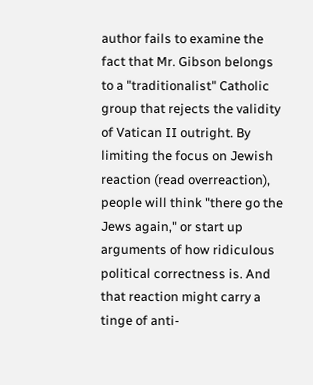author fails to examine the fact that Mr. Gibson belongs to a "traditionalist" Catholic group that rejects the validity of Vatican II outright. By limiting the focus on Jewish reaction (read overreaction), people will think "there go the Jews again," or start up arguments of how ridiculous political correctness is. And that reaction might carry a tinge of anti-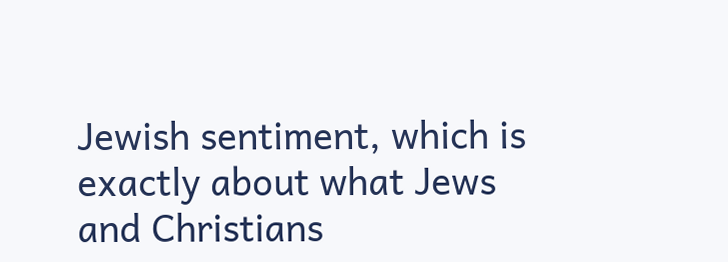Jewish sentiment, which is exactly about what Jews and Christians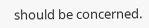should be concerned.